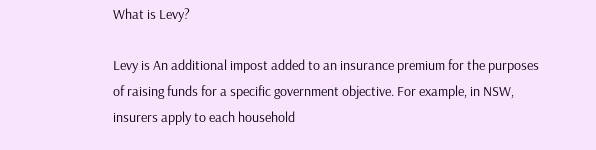What is Levy?

Levy is An additional impost added to an insurance premium for the purposes of raising funds for a specific government objective. For example, in NSW, insurers apply to each household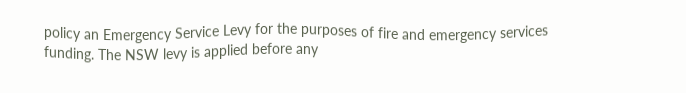policy an Emergency Service Levy for the purposes of fire and emergency services funding. The NSW levy is applied before any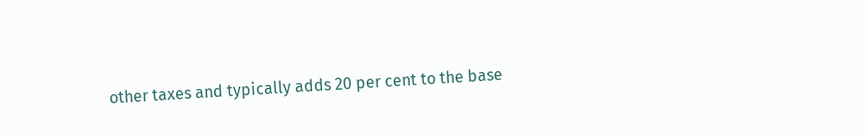other taxes and typically adds 20 per cent to the base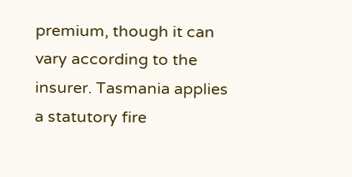premium, though it can vary according to the insurer. Tasmania applies a statutory fire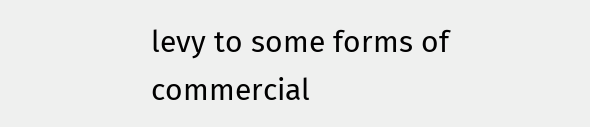levy to some forms of commercial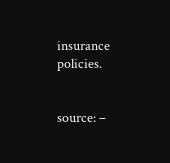insurance policies.


source: –